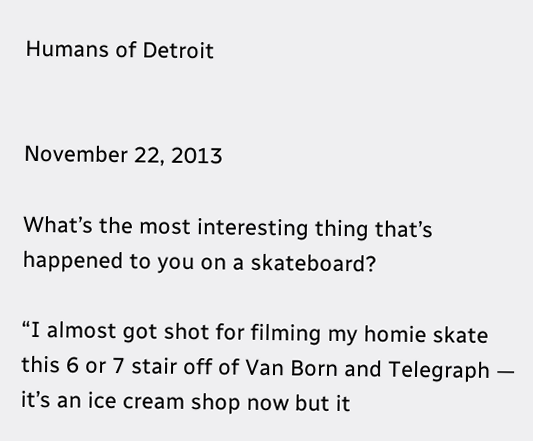Humans of Detroit


November 22, 2013

What’s the most interesting thing that’s happened to you on a skateboard?

“I almost got shot for filming my homie skate this 6 or 7 stair off of Van Born and Telegraph — it’s an ice cream shop now but it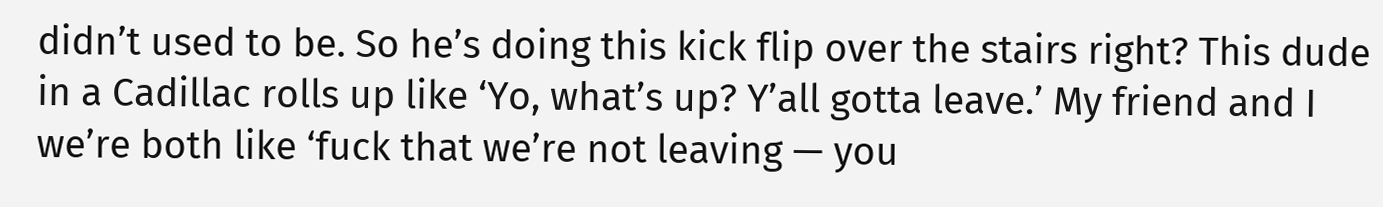didn’t used to be. So he’s doing this kick flip over the stairs right? This dude in a Cadillac rolls up like ‘Yo, what’s up? Y’all gotta leave.’ My friend and I we’re both like ‘fuck that we’re not leaving — you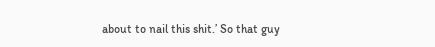about to nail this shit.’ So that guy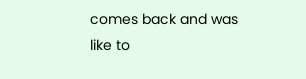comes back and was like to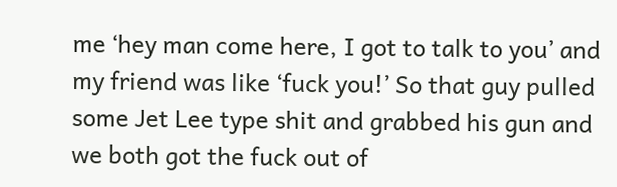me ‘hey man come here, I got to talk to you’ and my friend was like ‘fuck you!’ So that guy pulled some Jet Lee type shit and grabbed his gun and we both got the fuck out of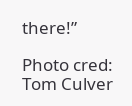there!”

Photo cred: Tom Culver